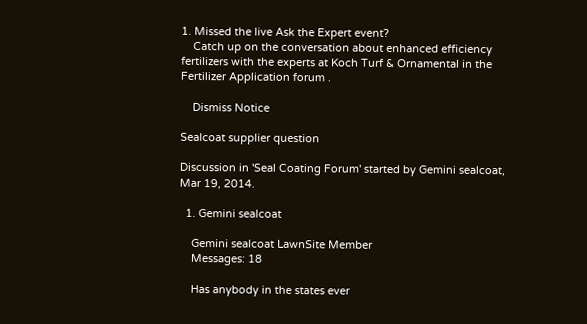1. Missed the live Ask the Expert event?
    Catch up on the conversation about enhanced efficiency fertilizers with the experts at Koch Turf & Ornamental in the Fertilizer Application forum .

    Dismiss Notice

Sealcoat supplier question

Discussion in 'Seal Coating Forum' started by Gemini sealcoat, Mar 19, 2014.

  1. Gemini sealcoat

    Gemini sealcoat LawnSite Member
    Messages: 18

    Has anybody in the states ever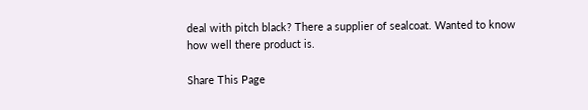deal with pitch black? There a supplier of sealcoat. Wanted to know how well there product is.

Share This Page